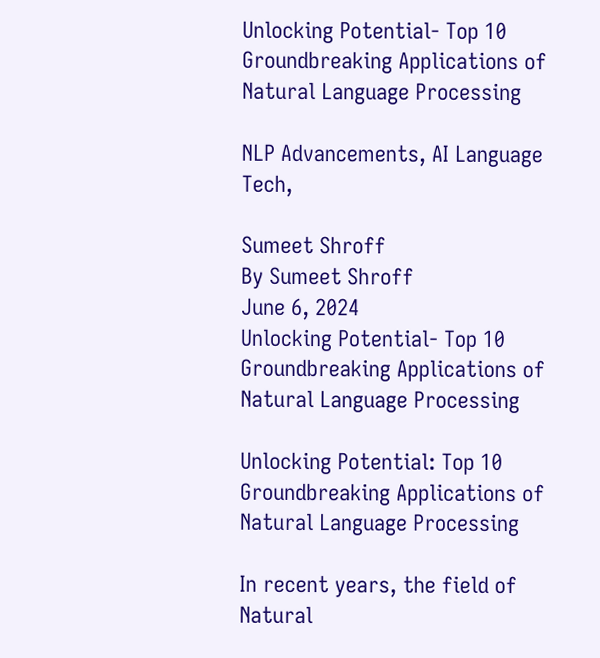Unlocking Potential- Top 10 Groundbreaking Applications of Natural Language Processing

NLP Advancements, AI Language Tech,

Sumeet Shroff
By Sumeet Shroff
June 6, 2024
Unlocking Potential- Top 10 Groundbreaking Applications of Natural Language Processing

Unlocking Potential: Top 10 Groundbreaking Applications of Natural Language Processing

In recent years, the field of Natural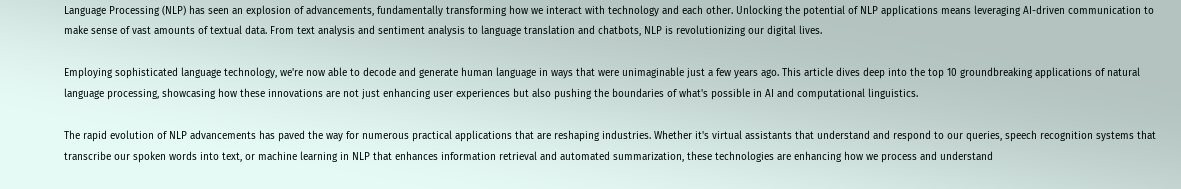Language Processing (NLP) has seen an explosion of advancements, fundamentally transforming how we interact with technology and each other. Unlocking the potential of NLP applications means leveraging AI-driven communication to make sense of vast amounts of textual data. From text analysis and sentiment analysis to language translation and chatbots, NLP is revolutionizing our digital lives.

Employing sophisticated language technology, we're now able to decode and generate human language in ways that were unimaginable just a few years ago. This article dives deep into the top 10 groundbreaking applications of natural language processing, showcasing how these innovations are not just enhancing user experiences but also pushing the boundaries of what's possible in AI and computational linguistics.

The rapid evolution of NLP advancements has paved the way for numerous practical applications that are reshaping industries. Whether it's virtual assistants that understand and respond to our queries, speech recognition systems that transcribe our spoken words into text, or machine learning in NLP that enhances information retrieval and automated summarization, these technologies are enhancing how we process and understand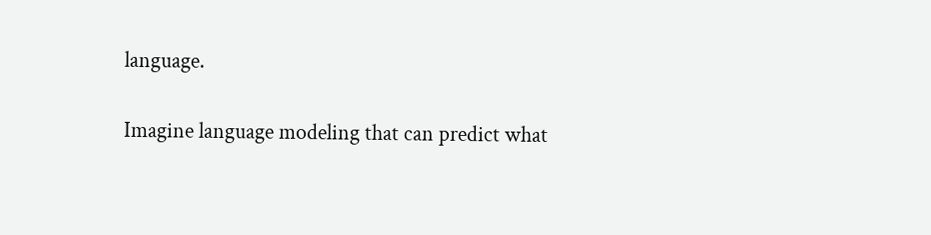language.

Imagine language modeling that can predict what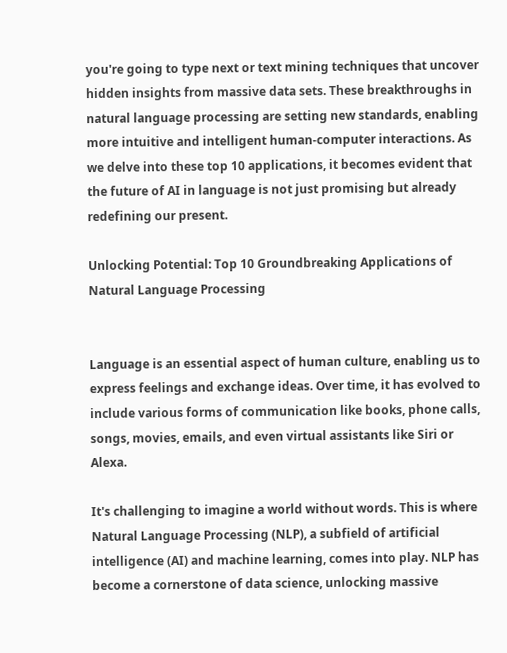you're going to type next or text mining techniques that uncover hidden insights from massive data sets. These breakthroughs in natural language processing are setting new standards, enabling more intuitive and intelligent human-computer interactions. As we delve into these top 10 applications, it becomes evident that the future of AI in language is not just promising but already redefining our present.

Unlocking Potential: Top 10 Groundbreaking Applications of Natural Language Processing


Language is an essential aspect of human culture, enabling us to express feelings and exchange ideas. Over time, it has evolved to include various forms of communication like books, phone calls, songs, movies, emails, and even virtual assistants like Siri or Alexa.

It's challenging to imagine a world without words. This is where Natural Language Processing (NLP), a subfield of artificial intelligence (AI) and machine learning, comes into play. NLP has become a cornerstone of data science, unlocking massive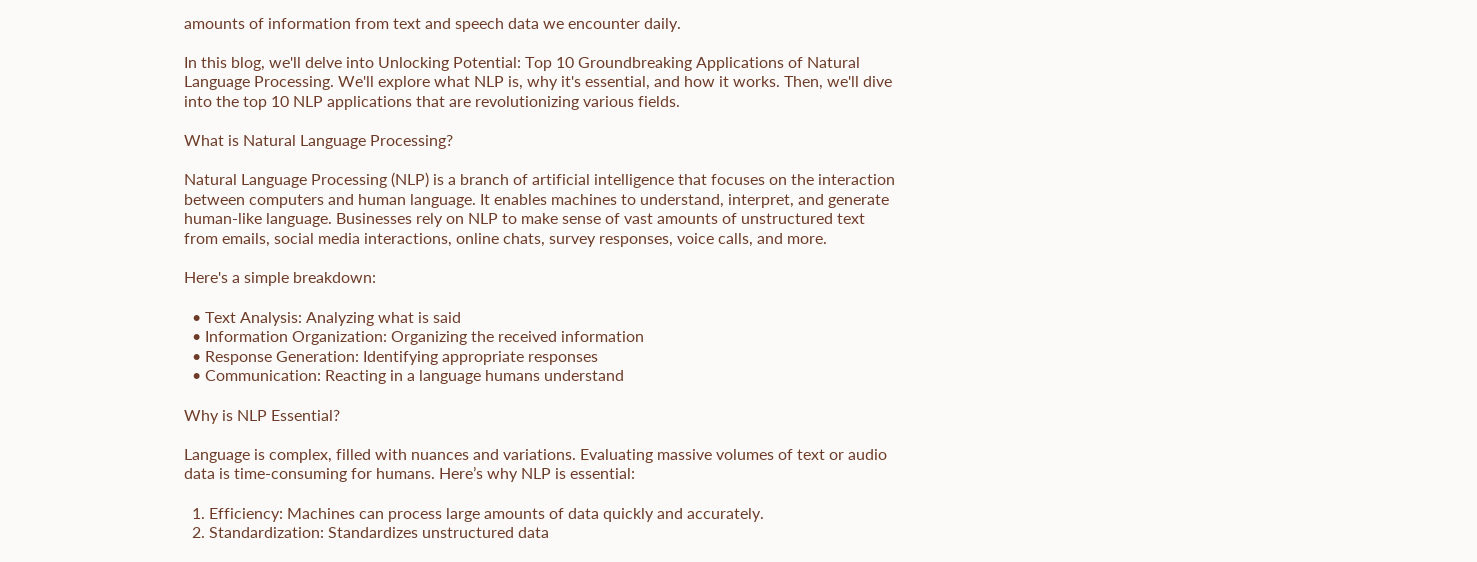amounts of information from text and speech data we encounter daily.

In this blog, we'll delve into Unlocking Potential: Top 10 Groundbreaking Applications of Natural Language Processing. We'll explore what NLP is, why it's essential, and how it works. Then, we'll dive into the top 10 NLP applications that are revolutionizing various fields.

What is Natural Language Processing?

Natural Language Processing (NLP) is a branch of artificial intelligence that focuses on the interaction between computers and human language. It enables machines to understand, interpret, and generate human-like language. Businesses rely on NLP to make sense of vast amounts of unstructured text from emails, social media interactions, online chats, survey responses, voice calls, and more.

Here's a simple breakdown:

  • Text Analysis: Analyzing what is said
  • Information Organization: Organizing the received information
  • Response Generation: Identifying appropriate responses
  • Communication: Reacting in a language humans understand

Why is NLP Essential?

Language is complex, filled with nuances and variations. Evaluating massive volumes of text or audio data is time-consuming for humans. Here’s why NLP is essential:

  1. Efficiency: Machines can process large amounts of data quickly and accurately.
  2. Standardization: Standardizes unstructured data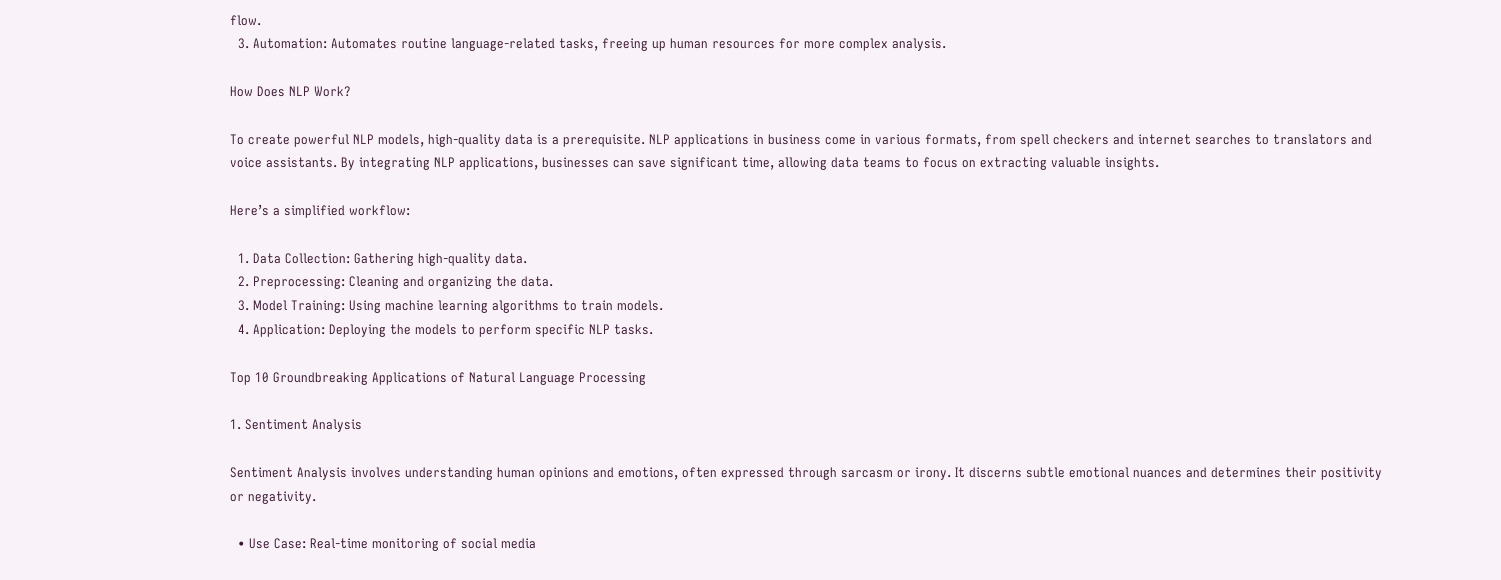flow.
  3. Automation: Automates routine language-related tasks, freeing up human resources for more complex analysis.

How Does NLP Work?

To create powerful NLP models, high-quality data is a prerequisite. NLP applications in business come in various formats, from spell checkers and internet searches to translators and voice assistants. By integrating NLP applications, businesses can save significant time, allowing data teams to focus on extracting valuable insights.

Here’s a simplified workflow:

  1. Data Collection: Gathering high-quality data.
  2. Preprocessing: Cleaning and organizing the data.
  3. Model Training: Using machine learning algorithms to train models.
  4. Application: Deploying the models to perform specific NLP tasks.

Top 10 Groundbreaking Applications of Natural Language Processing

1. Sentiment Analysis

Sentiment Analysis involves understanding human opinions and emotions, often expressed through sarcasm or irony. It discerns subtle emotional nuances and determines their positivity or negativity.

  • Use Case: Real-time monitoring of social media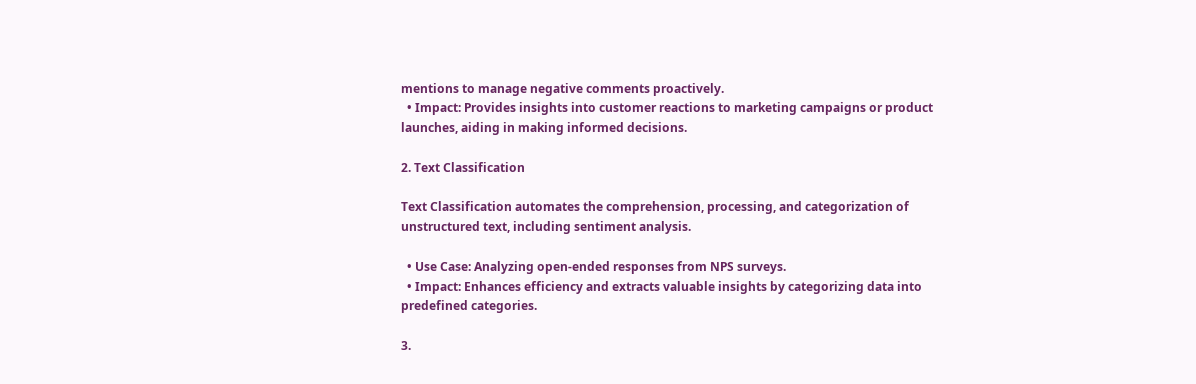mentions to manage negative comments proactively.
  • Impact: Provides insights into customer reactions to marketing campaigns or product launches, aiding in making informed decisions.

2. Text Classification

Text Classification automates the comprehension, processing, and categorization of unstructured text, including sentiment analysis.

  • Use Case: Analyzing open-ended responses from NPS surveys.
  • Impact: Enhances efficiency and extracts valuable insights by categorizing data into predefined categories.

3.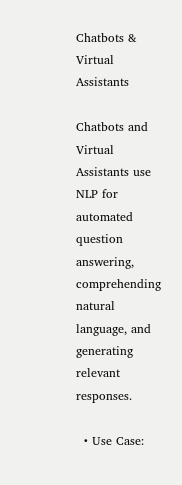Chatbots & Virtual Assistants

Chatbots and Virtual Assistants use NLP for automated question answering, comprehending natural language, and generating relevant responses.

  • Use Case: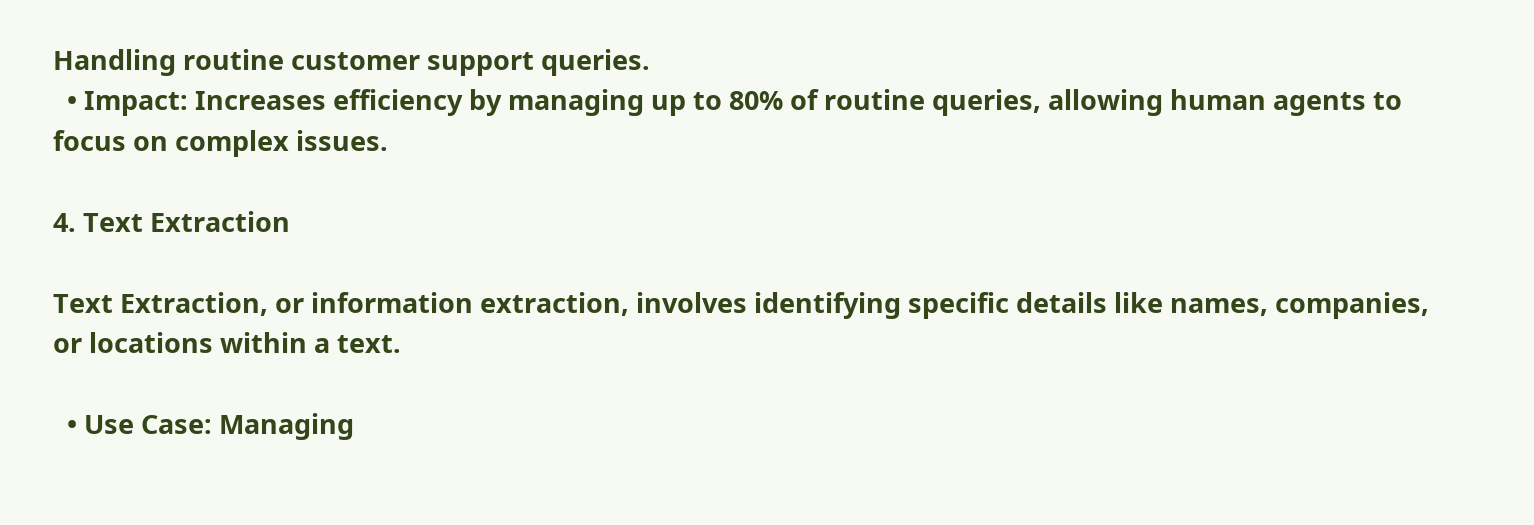Handling routine customer support queries.
  • Impact: Increases efficiency by managing up to 80% of routine queries, allowing human agents to focus on complex issues.

4. Text Extraction

Text Extraction, or information extraction, involves identifying specific details like names, companies, or locations within a text.

  • Use Case: Managing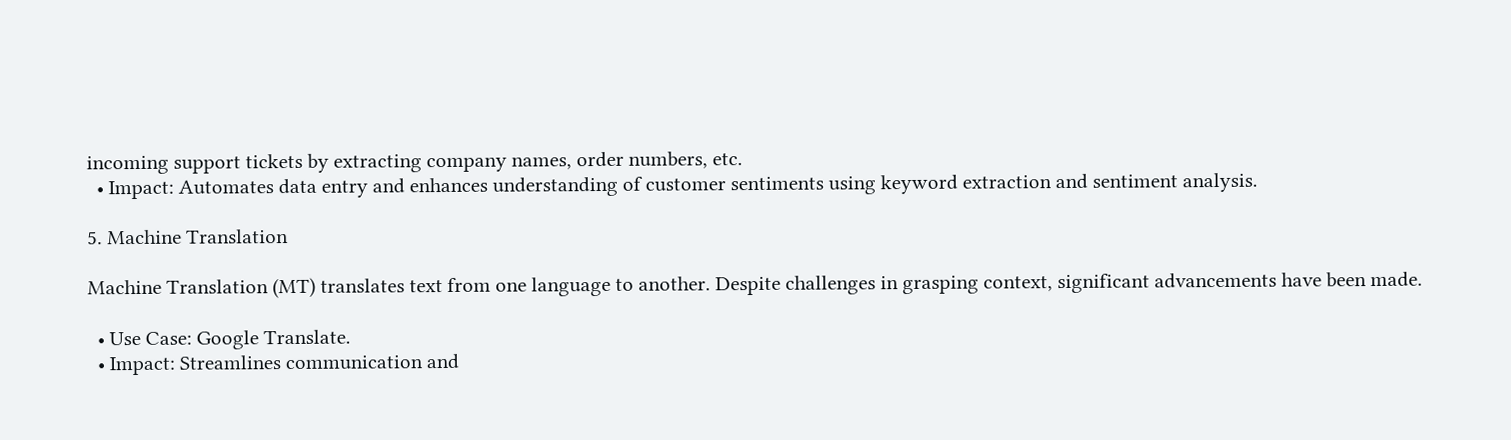incoming support tickets by extracting company names, order numbers, etc.
  • Impact: Automates data entry and enhances understanding of customer sentiments using keyword extraction and sentiment analysis.

5. Machine Translation

Machine Translation (MT) translates text from one language to another. Despite challenges in grasping context, significant advancements have been made.

  • Use Case: Google Translate.
  • Impact: Streamlines communication and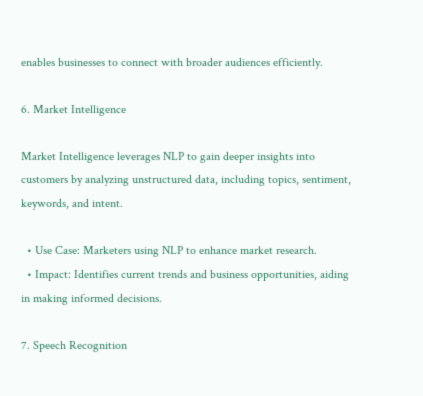enables businesses to connect with broader audiences efficiently.

6. Market Intelligence

Market Intelligence leverages NLP to gain deeper insights into customers by analyzing unstructured data, including topics, sentiment, keywords, and intent.

  • Use Case: Marketers using NLP to enhance market research.
  • Impact: Identifies current trends and business opportunities, aiding in making informed decisions.

7. Speech Recognition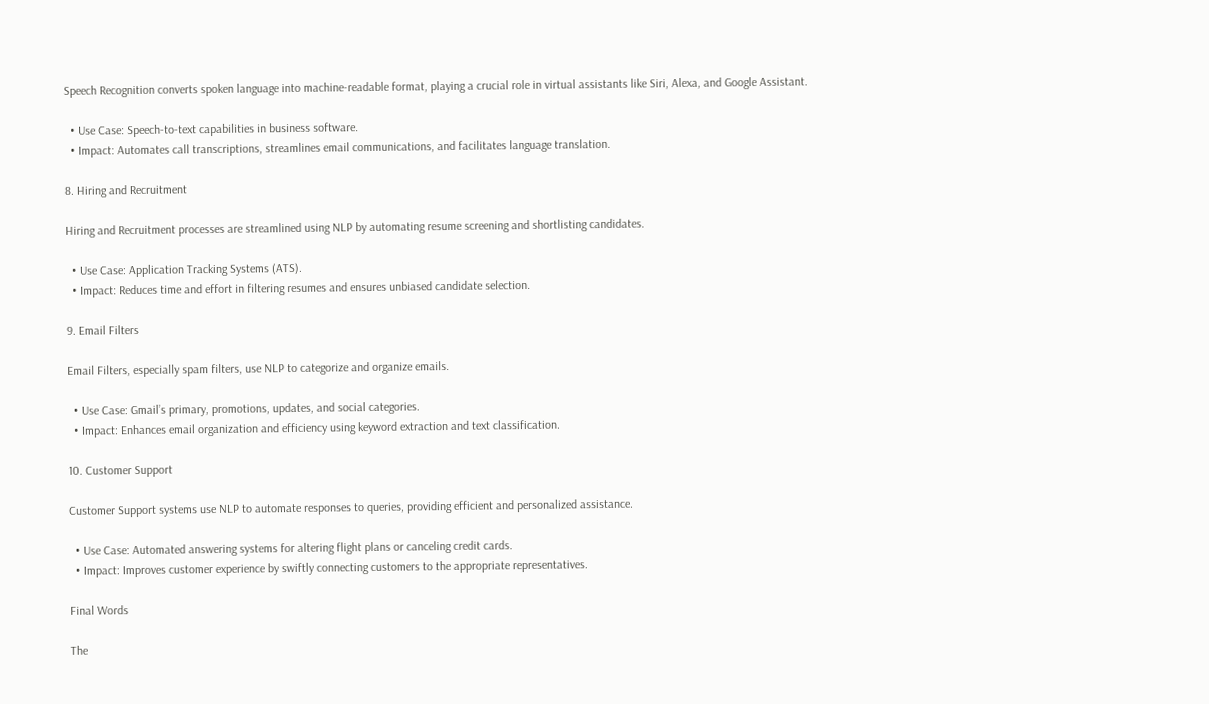Speech Recognition converts spoken language into machine-readable format, playing a crucial role in virtual assistants like Siri, Alexa, and Google Assistant.

  • Use Case: Speech-to-text capabilities in business software.
  • Impact: Automates call transcriptions, streamlines email communications, and facilitates language translation.

8. Hiring and Recruitment

Hiring and Recruitment processes are streamlined using NLP by automating resume screening and shortlisting candidates.

  • Use Case: Application Tracking Systems (ATS).
  • Impact: Reduces time and effort in filtering resumes and ensures unbiased candidate selection.

9. Email Filters

Email Filters, especially spam filters, use NLP to categorize and organize emails.

  • Use Case: Gmail’s primary, promotions, updates, and social categories.
  • Impact: Enhances email organization and efficiency using keyword extraction and text classification.

10. Customer Support

Customer Support systems use NLP to automate responses to queries, providing efficient and personalized assistance.

  • Use Case: Automated answering systems for altering flight plans or canceling credit cards.
  • Impact: Improves customer experience by swiftly connecting customers to the appropriate representatives.

Final Words

The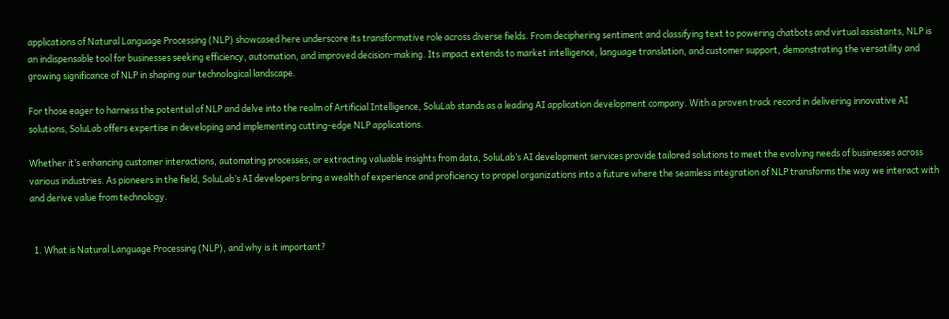applications of Natural Language Processing (NLP) showcased here underscore its transformative role across diverse fields. From deciphering sentiment and classifying text to powering chatbots and virtual assistants, NLP is an indispensable tool for businesses seeking efficiency, automation, and improved decision-making. Its impact extends to market intelligence, language translation, and customer support, demonstrating the versatility and growing significance of NLP in shaping our technological landscape.

For those eager to harness the potential of NLP and delve into the realm of Artificial Intelligence, SoluLab stands as a leading AI application development company. With a proven track record in delivering innovative AI solutions, SoluLab offers expertise in developing and implementing cutting-edge NLP applications.

Whether it’s enhancing customer interactions, automating processes, or extracting valuable insights from data, SoluLab’s AI development services provide tailored solutions to meet the evolving needs of businesses across various industries. As pioneers in the field, SoluLab’s AI developers bring a wealth of experience and proficiency to propel organizations into a future where the seamless integration of NLP transforms the way we interact with and derive value from technology.


  1. What is Natural Language Processing (NLP), and why is it important?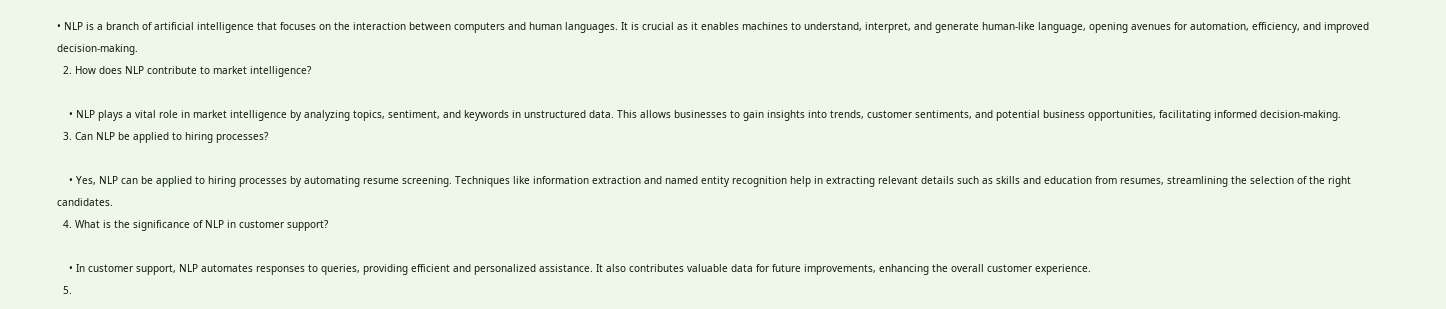• NLP is a branch of artificial intelligence that focuses on the interaction between computers and human languages. It is crucial as it enables machines to understand, interpret, and generate human-like language, opening avenues for automation, efficiency, and improved decision-making.
  2. How does NLP contribute to market intelligence?

    • NLP plays a vital role in market intelligence by analyzing topics, sentiment, and keywords in unstructured data. This allows businesses to gain insights into trends, customer sentiments, and potential business opportunities, facilitating informed decision-making.
  3. Can NLP be applied to hiring processes?

    • Yes, NLP can be applied to hiring processes by automating resume screening. Techniques like information extraction and named entity recognition help in extracting relevant details such as skills and education from resumes, streamlining the selection of the right candidates.
  4. What is the significance of NLP in customer support?

    • In customer support, NLP automates responses to queries, providing efficient and personalized assistance. It also contributes valuable data for future improvements, enhancing the overall customer experience.
  5.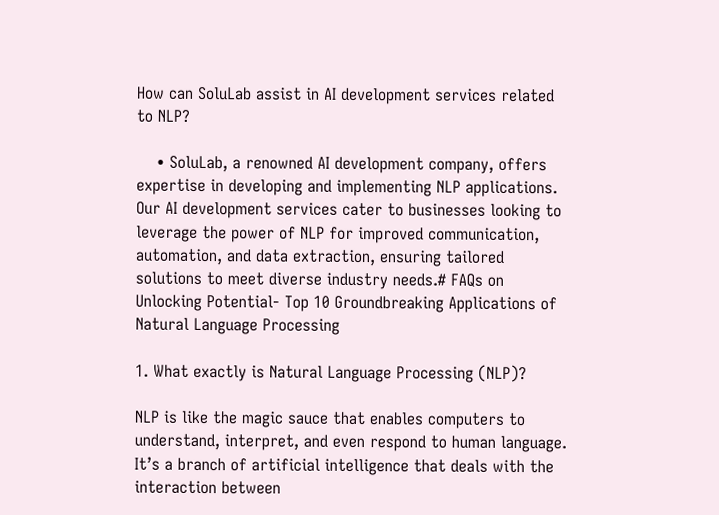How can SoluLab assist in AI development services related to NLP?

    • SoluLab, a renowned AI development company, offers expertise in developing and implementing NLP applications. Our AI development services cater to businesses looking to leverage the power of NLP for improved communication, automation, and data extraction, ensuring tailored solutions to meet diverse industry needs.# FAQs on Unlocking Potential- Top 10 Groundbreaking Applications of Natural Language Processing

1. What exactly is Natural Language Processing (NLP)?

NLP is like the magic sauce that enables computers to understand, interpret, and even respond to human language. It’s a branch of artificial intelligence that deals with the interaction between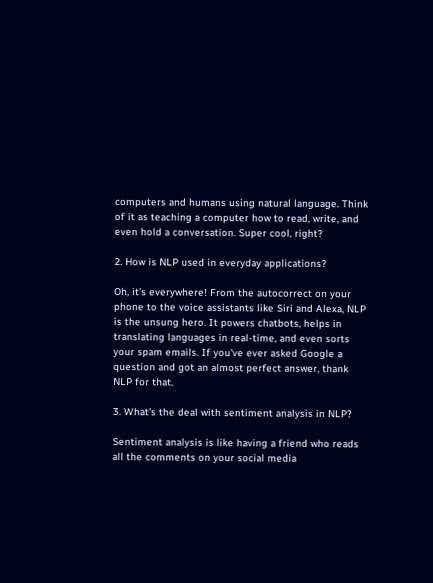computers and humans using natural language. Think of it as teaching a computer how to read, write, and even hold a conversation. Super cool, right?

2. How is NLP used in everyday applications?

Oh, it’s everywhere! From the autocorrect on your phone to the voice assistants like Siri and Alexa, NLP is the unsung hero. It powers chatbots, helps in translating languages in real-time, and even sorts your spam emails. If you've ever asked Google a question and got an almost perfect answer, thank NLP for that.

3. What’s the deal with sentiment analysis in NLP?

Sentiment analysis is like having a friend who reads all the comments on your social media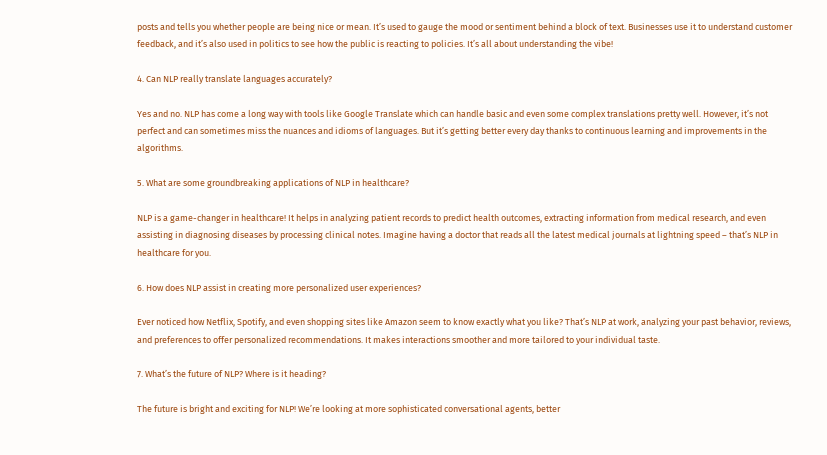posts and tells you whether people are being nice or mean. It’s used to gauge the mood or sentiment behind a block of text. Businesses use it to understand customer feedback, and it’s also used in politics to see how the public is reacting to policies. It’s all about understanding the vibe!

4. Can NLP really translate languages accurately?

Yes and no. NLP has come a long way with tools like Google Translate which can handle basic and even some complex translations pretty well. However, it’s not perfect and can sometimes miss the nuances and idioms of languages. But it’s getting better every day thanks to continuous learning and improvements in the algorithms.

5. What are some groundbreaking applications of NLP in healthcare?

NLP is a game-changer in healthcare! It helps in analyzing patient records to predict health outcomes, extracting information from medical research, and even assisting in diagnosing diseases by processing clinical notes. Imagine having a doctor that reads all the latest medical journals at lightning speed – that’s NLP in healthcare for you.

6. How does NLP assist in creating more personalized user experiences?

Ever noticed how Netflix, Spotify, and even shopping sites like Amazon seem to know exactly what you like? That’s NLP at work, analyzing your past behavior, reviews, and preferences to offer personalized recommendations. It makes interactions smoother and more tailored to your individual taste.

7. What’s the future of NLP? Where is it heading?

The future is bright and exciting for NLP! We’re looking at more sophisticated conversational agents, better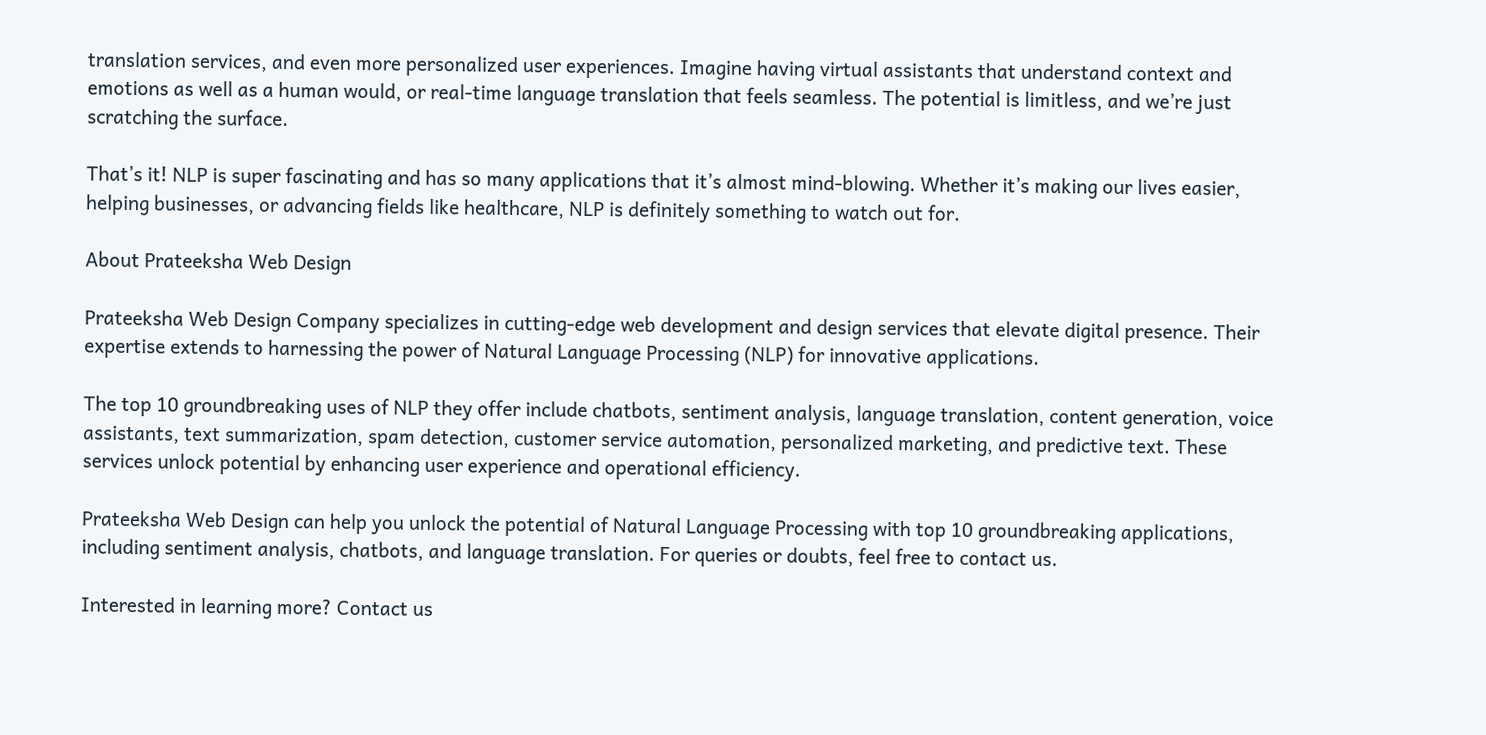translation services, and even more personalized user experiences. Imagine having virtual assistants that understand context and emotions as well as a human would, or real-time language translation that feels seamless. The potential is limitless, and we’re just scratching the surface.

That’s it! NLP is super fascinating and has so many applications that it’s almost mind-blowing. Whether it’s making our lives easier, helping businesses, or advancing fields like healthcare, NLP is definitely something to watch out for.

About Prateeksha Web Design

Prateeksha Web Design Company specializes in cutting-edge web development and design services that elevate digital presence. Their expertise extends to harnessing the power of Natural Language Processing (NLP) for innovative applications.

The top 10 groundbreaking uses of NLP they offer include chatbots, sentiment analysis, language translation, content generation, voice assistants, text summarization, spam detection, customer service automation, personalized marketing, and predictive text. These services unlock potential by enhancing user experience and operational efficiency.

Prateeksha Web Design can help you unlock the potential of Natural Language Processing with top 10 groundbreaking applications, including sentiment analysis, chatbots, and language translation. For queries or doubts, feel free to contact us.

Interested in learning more? Contact us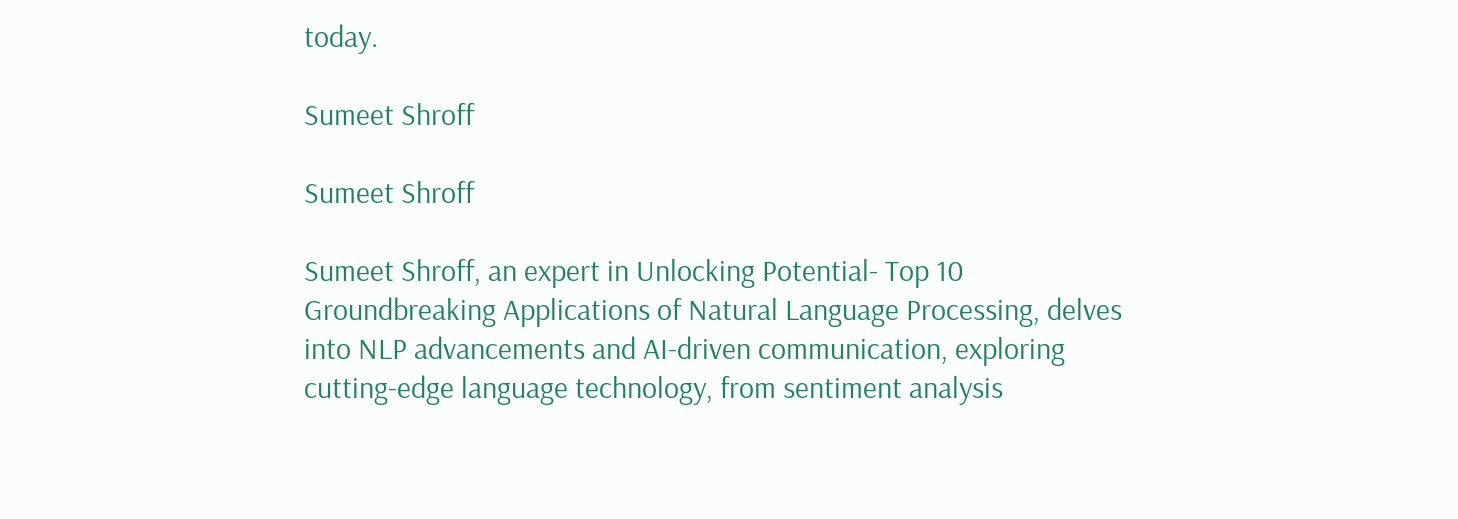today.

Sumeet Shroff

Sumeet Shroff

Sumeet Shroff, an expert in Unlocking Potential- Top 10 Groundbreaking Applications of Natural Language Processing, delves into NLP advancements and AI-driven communication, exploring cutting-edge language technology, from sentiment analysis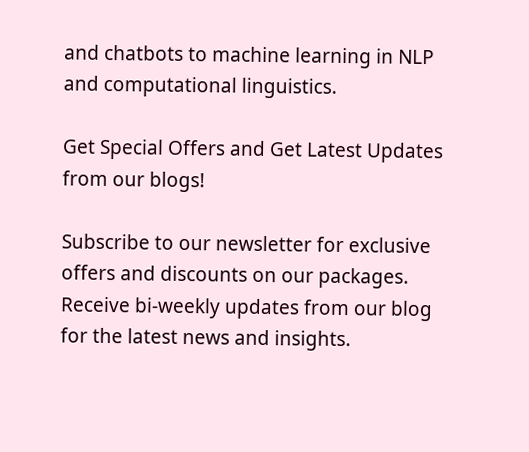and chatbots to machine learning in NLP and computational linguistics.

Get Special Offers and Get Latest Updates from our blogs!

Subscribe to our newsletter for exclusive offers and discounts on our packages. Receive bi-weekly updates from our blog for the latest news and insights.